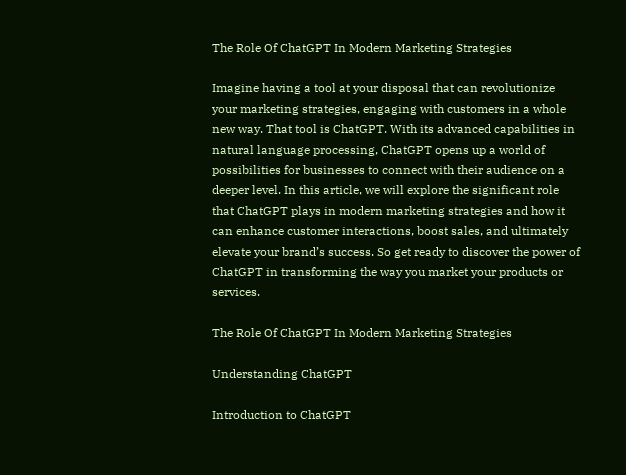The Role Of ChatGPT In Modern Marketing Strategies

Imagine having a tool at your disposal that can revolutionize your marketing strategies, engaging with customers in a whole new way. That tool is ChatGPT. With its advanced capabilities in natural language processing, ChatGPT opens up a world of possibilities for businesses to connect with their audience on a deeper level. In this article, we will explore the significant role that ChatGPT plays in modern marketing strategies and how it can enhance customer interactions, boost sales, and ultimately elevate your brand’s success. So get ready to discover the power of ChatGPT in transforming the way you market your products or services.

The Role Of ChatGPT In Modern Marketing Strategies

Understanding ChatGPT

Introduction to ChatGPT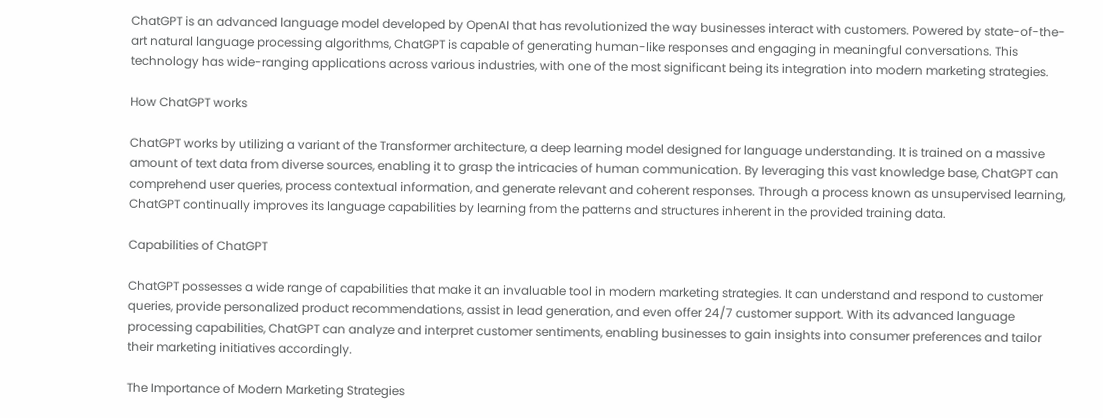ChatGPT is an advanced language model developed by OpenAI that has revolutionized the way businesses interact with customers. Powered by state-of-the-art natural language processing algorithms, ChatGPT is capable of generating human-like responses and engaging in meaningful conversations. This technology has wide-ranging applications across various industries, with one of the most significant being its integration into modern marketing strategies.

How ChatGPT works

ChatGPT works by utilizing a variant of the Transformer architecture, a deep learning model designed for language understanding. It is trained on a massive amount of text data from diverse sources, enabling it to grasp the intricacies of human communication. By leveraging this vast knowledge base, ChatGPT can comprehend user queries, process contextual information, and generate relevant and coherent responses. Through a process known as unsupervised learning, ChatGPT continually improves its language capabilities by learning from the patterns and structures inherent in the provided training data.

Capabilities of ChatGPT

ChatGPT possesses a wide range of capabilities that make it an invaluable tool in modern marketing strategies. It can understand and respond to customer queries, provide personalized product recommendations, assist in lead generation, and even offer 24/7 customer support. With its advanced language processing capabilities, ChatGPT can analyze and interpret customer sentiments, enabling businesses to gain insights into consumer preferences and tailor their marketing initiatives accordingly.

The Importance of Modern Marketing Strategies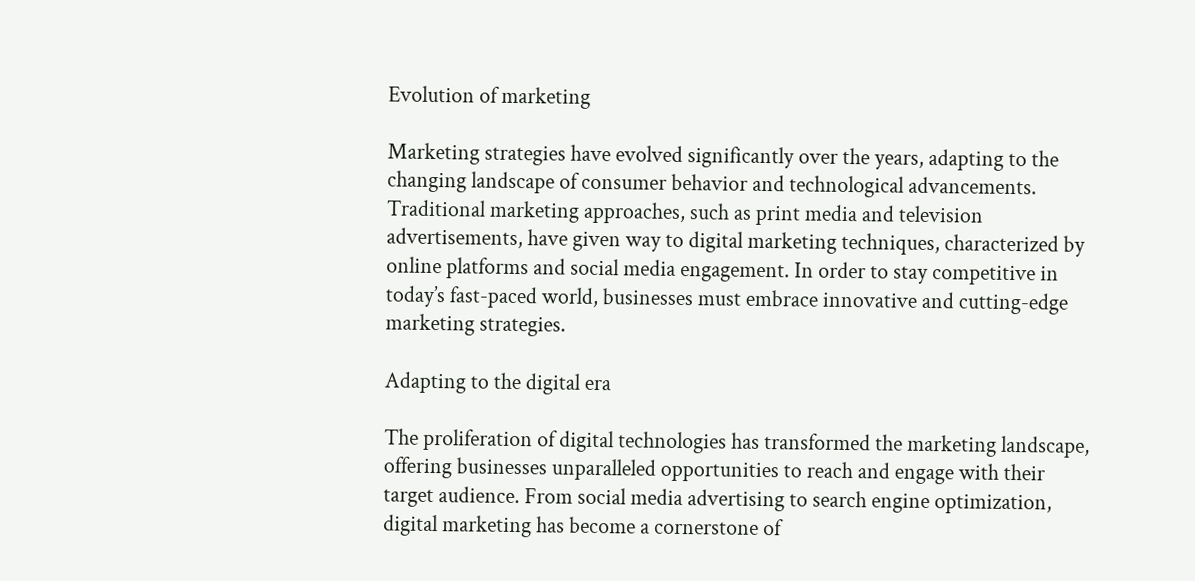Evolution of marketing

Marketing strategies have evolved significantly over the years, adapting to the changing landscape of consumer behavior and technological advancements. Traditional marketing approaches, such as print media and television advertisements, have given way to digital marketing techniques, characterized by online platforms and social media engagement. In order to stay competitive in today’s fast-paced world, businesses must embrace innovative and cutting-edge marketing strategies.

Adapting to the digital era

The proliferation of digital technologies has transformed the marketing landscape, offering businesses unparalleled opportunities to reach and engage with their target audience. From social media advertising to search engine optimization, digital marketing has become a cornerstone of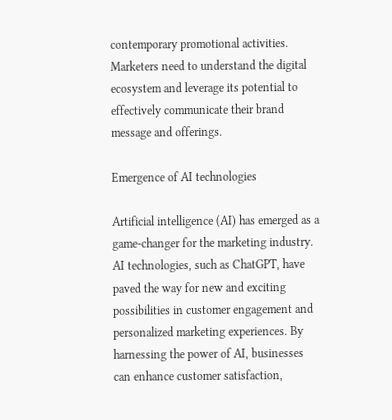contemporary promotional activities. Marketers need to understand the digital ecosystem and leverage its potential to effectively communicate their brand message and offerings.

Emergence of AI technologies

Artificial intelligence (AI) has emerged as a game-changer for the marketing industry. AI technologies, such as ChatGPT, have paved the way for new and exciting possibilities in customer engagement and personalized marketing experiences. By harnessing the power of AI, businesses can enhance customer satisfaction,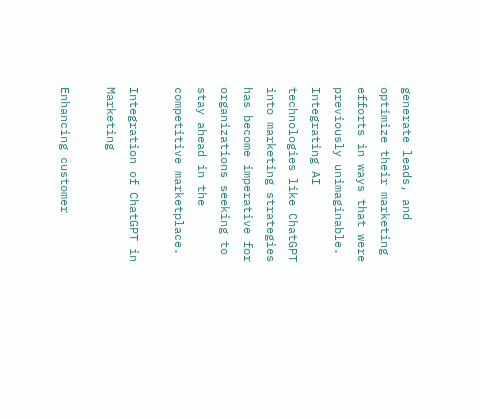generate leads, and optimize their marketing efforts in ways that were previously unimaginable. Integrating AI technologies like ChatGPT into marketing strategies has become imperative for organizations seeking to stay ahead in the competitive marketplace.

Integration of ChatGPT in Marketing

Enhancing customer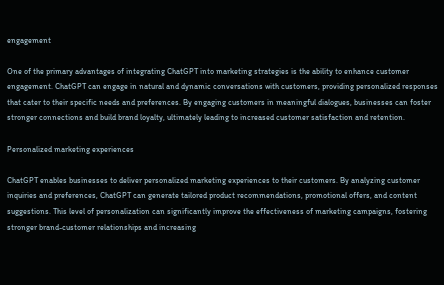engagement

One of the primary advantages of integrating ChatGPT into marketing strategies is the ability to enhance customer engagement. ChatGPT can engage in natural and dynamic conversations with customers, providing personalized responses that cater to their specific needs and preferences. By engaging customers in meaningful dialogues, businesses can foster stronger connections and build brand loyalty, ultimately leading to increased customer satisfaction and retention.

Personalized marketing experiences

ChatGPT enables businesses to deliver personalized marketing experiences to their customers. By analyzing customer inquiries and preferences, ChatGPT can generate tailored product recommendations, promotional offers, and content suggestions. This level of personalization can significantly improve the effectiveness of marketing campaigns, fostering stronger brand-customer relationships and increasing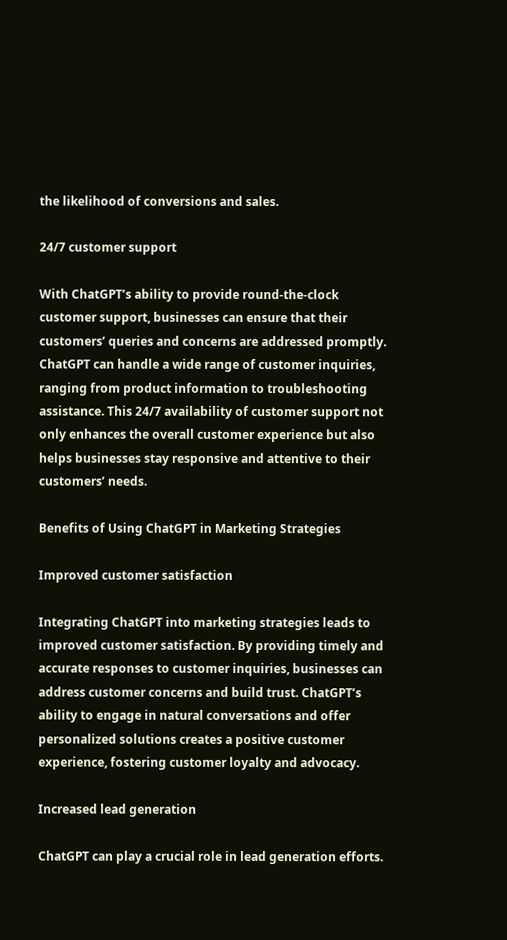the likelihood of conversions and sales.

24/7 customer support

With ChatGPT’s ability to provide round-the-clock customer support, businesses can ensure that their customers’ queries and concerns are addressed promptly. ChatGPT can handle a wide range of customer inquiries, ranging from product information to troubleshooting assistance. This 24/7 availability of customer support not only enhances the overall customer experience but also helps businesses stay responsive and attentive to their customers’ needs.

Benefits of Using ChatGPT in Marketing Strategies

Improved customer satisfaction

Integrating ChatGPT into marketing strategies leads to improved customer satisfaction. By providing timely and accurate responses to customer inquiries, businesses can address customer concerns and build trust. ChatGPT’s ability to engage in natural conversations and offer personalized solutions creates a positive customer experience, fostering customer loyalty and advocacy.

Increased lead generation

ChatGPT can play a crucial role in lead generation efforts.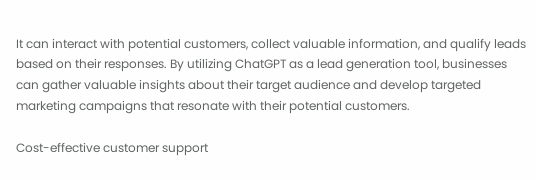It can interact with potential customers, collect valuable information, and qualify leads based on their responses. By utilizing ChatGPT as a lead generation tool, businesses can gather valuable insights about their target audience and develop targeted marketing campaigns that resonate with their potential customers.

Cost-effective customer support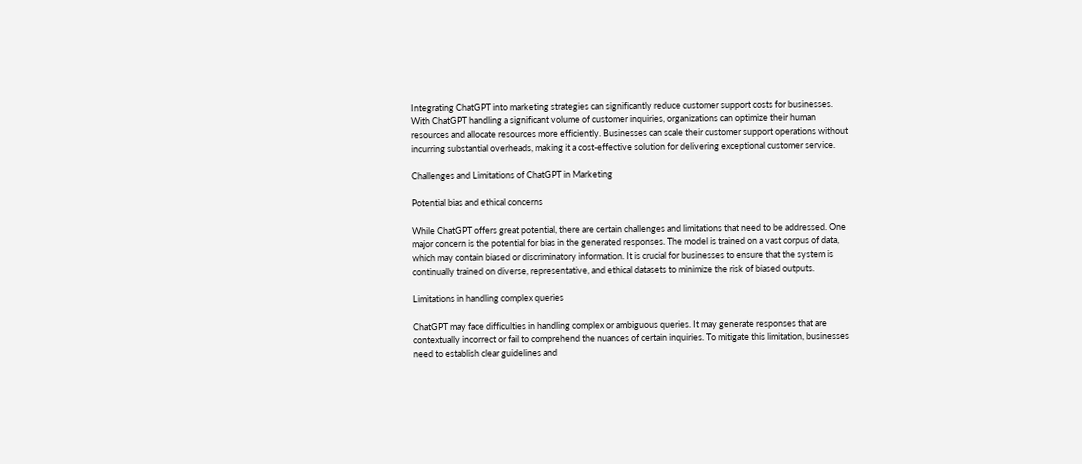Integrating ChatGPT into marketing strategies can significantly reduce customer support costs for businesses. With ChatGPT handling a significant volume of customer inquiries, organizations can optimize their human resources and allocate resources more efficiently. Businesses can scale their customer support operations without incurring substantial overheads, making it a cost-effective solution for delivering exceptional customer service.

Challenges and Limitations of ChatGPT in Marketing

Potential bias and ethical concerns

While ChatGPT offers great potential, there are certain challenges and limitations that need to be addressed. One major concern is the potential for bias in the generated responses. The model is trained on a vast corpus of data, which may contain biased or discriminatory information. It is crucial for businesses to ensure that the system is continually trained on diverse, representative, and ethical datasets to minimize the risk of biased outputs.

Limitations in handling complex queries

ChatGPT may face difficulties in handling complex or ambiguous queries. It may generate responses that are contextually incorrect or fail to comprehend the nuances of certain inquiries. To mitigate this limitation, businesses need to establish clear guidelines and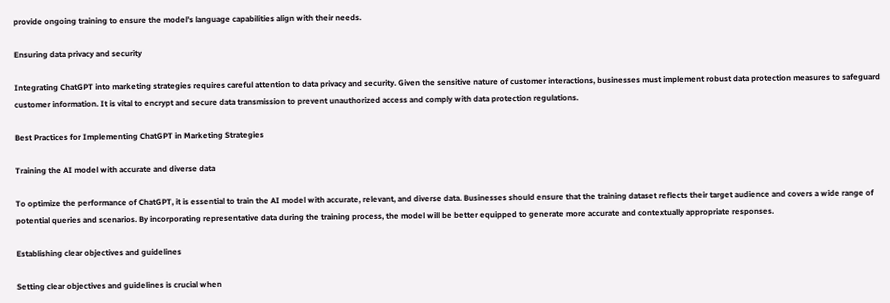provide ongoing training to ensure the model’s language capabilities align with their needs.

Ensuring data privacy and security

Integrating ChatGPT into marketing strategies requires careful attention to data privacy and security. Given the sensitive nature of customer interactions, businesses must implement robust data protection measures to safeguard customer information. It is vital to encrypt and secure data transmission to prevent unauthorized access and comply with data protection regulations.

Best Practices for Implementing ChatGPT in Marketing Strategies

Training the AI model with accurate and diverse data

To optimize the performance of ChatGPT, it is essential to train the AI model with accurate, relevant, and diverse data. Businesses should ensure that the training dataset reflects their target audience and covers a wide range of potential queries and scenarios. By incorporating representative data during the training process, the model will be better equipped to generate more accurate and contextually appropriate responses.

Establishing clear objectives and guidelines

Setting clear objectives and guidelines is crucial when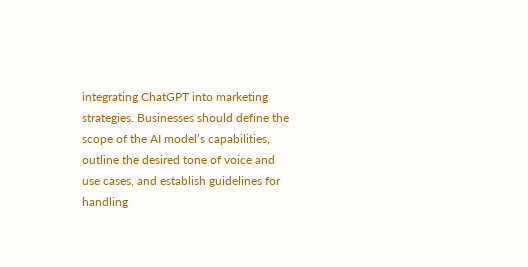integrating ChatGPT into marketing strategies. Businesses should define the scope of the AI model’s capabilities, outline the desired tone of voice and use cases, and establish guidelines for handling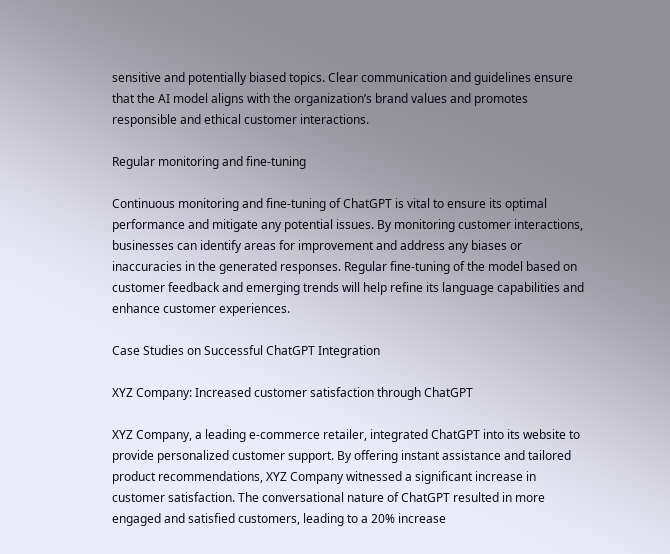sensitive and potentially biased topics. Clear communication and guidelines ensure that the AI model aligns with the organization’s brand values and promotes responsible and ethical customer interactions.

Regular monitoring and fine-tuning

Continuous monitoring and fine-tuning of ChatGPT is vital to ensure its optimal performance and mitigate any potential issues. By monitoring customer interactions, businesses can identify areas for improvement and address any biases or inaccuracies in the generated responses. Regular fine-tuning of the model based on customer feedback and emerging trends will help refine its language capabilities and enhance customer experiences.

Case Studies on Successful ChatGPT Integration

XYZ Company: Increased customer satisfaction through ChatGPT

XYZ Company, a leading e-commerce retailer, integrated ChatGPT into its website to provide personalized customer support. By offering instant assistance and tailored product recommendations, XYZ Company witnessed a significant increase in customer satisfaction. The conversational nature of ChatGPT resulted in more engaged and satisfied customers, leading to a 20% increase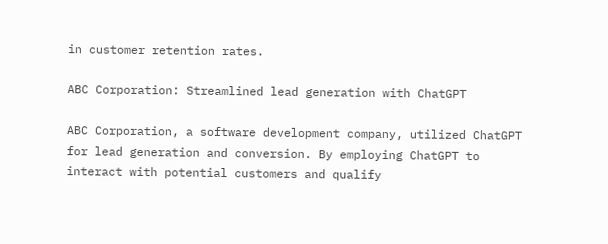in customer retention rates.

ABC Corporation: Streamlined lead generation with ChatGPT

ABC Corporation, a software development company, utilized ChatGPT for lead generation and conversion. By employing ChatGPT to interact with potential customers and qualify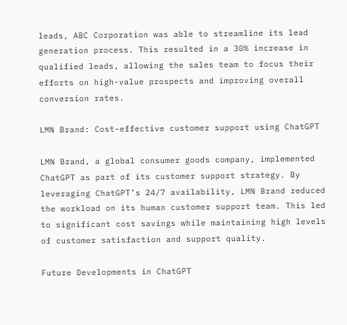leads, ABC Corporation was able to streamline its lead generation process. This resulted in a 30% increase in qualified leads, allowing the sales team to focus their efforts on high-value prospects and improving overall conversion rates.

LMN Brand: Cost-effective customer support using ChatGPT

LMN Brand, a global consumer goods company, implemented ChatGPT as part of its customer support strategy. By leveraging ChatGPT’s 24/7 availability, LMN Brand reduced the workload on its human customer support team. This led to significant cost savings while maintaining high levels of customer satisfaction and support quality.

Future Developments in ChatGPT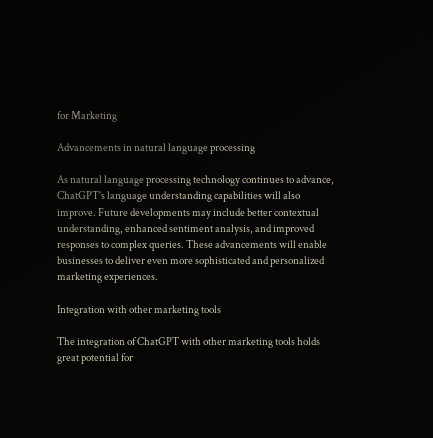for Marketing

Advancements in natural language processing

As natural language processing technology continues to advance, ChatGPT’s language understanding capabilities will also improve. Future developments may include better contextual understanding, enhanced sentiment analysis, and improved responses to complex queries. These advancements will enable businesses to deliver even more sophisticated and personalized marketing experiences.

Integration with other marketing tools

The integration of ChatGPT with other marketing tools holds great potential for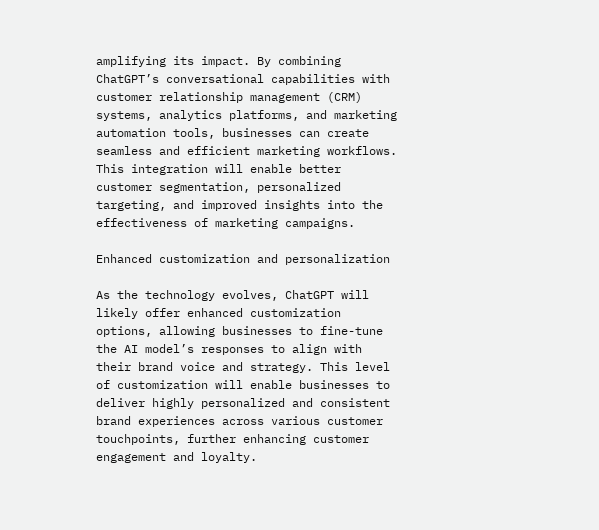amplifying its impact. By combining ChatGPT’s conversational capabilities with customer relationship management (CRM) systems, analytics platforms, and marketing automation tools, businesses can create seamless and efficient marketing workflows. This integration will enable better customer segmentation, personalized targeting, and improved insights into the effectiveness of marketing campaigns.

Enhanced customization and personalization

As the technology evolves, ChatGPT will likely offer enhanced customization options, allowing businesses to fine-tune the AI model’s responses to align with their brand voice and strategy. This level of customization will enable businesses to deliver highly personalized and consistent brand experiences across various customer touchpoints, further enhancing customer engagement and loyalty.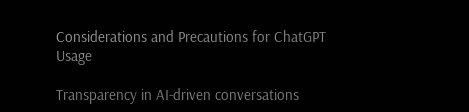Considerations and Precautions for ChatGPT Usage

Transparency in AI-driven conversations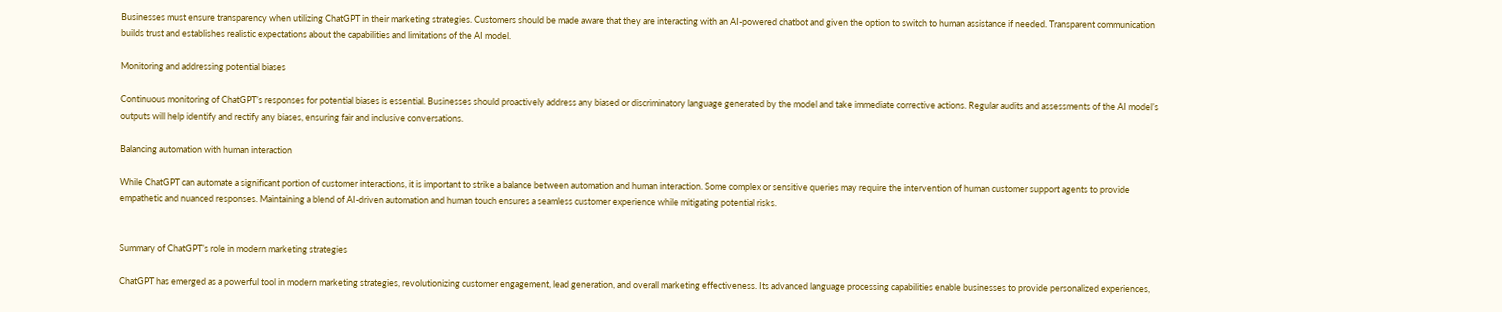Businesses must ensure transparency when utilizing ChatGPT in their marketing strategies. Customers should be made aware that they are interacting with an AI-powered chatbot and given the option to switch to human assistance if needed. Transparent communication builds trust and establishes realistic expectations about the capabilities and limitations of the AI model.

Monitoring and addressing potential biases

Continuous monitoring of ChatGPT’s responses for potential biases is essential. Businesses should proactively address any biased or discriminatory language generated by the model and take immediate corrective actions. Regular audits and assessments of the AI model’s outputs will help identify and rectify any biases, ensuring fair and inclusive conversations.

Balancing automation with human interaction

While ChatGPT can automate a significant portion of customer interactions, it is important to strike a balance between automation and human interaction. Some complex or sensitive queries may require the intervention of human customer support agents to provide empathetic and nuanced responses. Maintaining a blend of AI-driven automation and human touch ensures a seamless customer experience while mitigating potential risks.


Summary of ChatGPT’s role in modern marketing strategies

ChatGPT has emerged as a powerful tool in modern marketing strategies, revolutionizing customer engagement, lead generation, and overall marketing effectiveness. Its advanced language processing capabilities enable businesses to provide personalized experiences,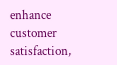enhance customer satisfaction,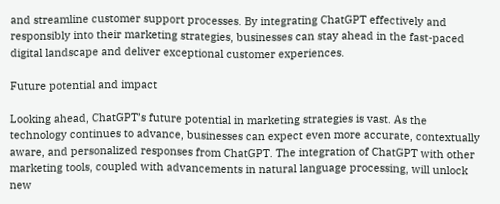and streamline customer support processes. By integrating ChatGPT effectively and responsibly into their marketing strategies, businesses can stay ahead in the fast-paced digital landscape and deliver exceptional customer experiences.

Future potential and impact

Looking ahead, ChatGPT’s future potential in marketing strategies is vast. As the technology continues to advance, businesses can expect even more accurate, contextually aware, and personalized responses from ChatGPT. The integration of ChatGPT with other marketing tools, coupled with advancements in natural language processing, will unlock new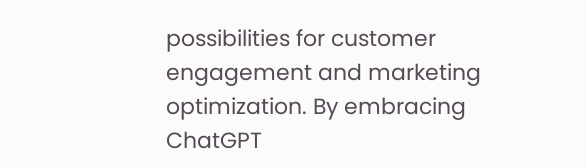possibilities for customer engagement and marketing optimization. By embracing ChatGPT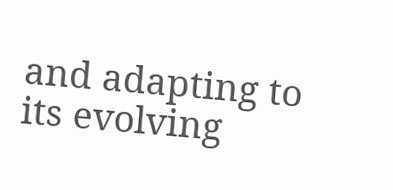and adapting to its evolving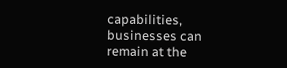capabilities, businesses can remain at the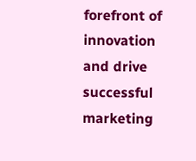forefront of innovation and drive successful marketing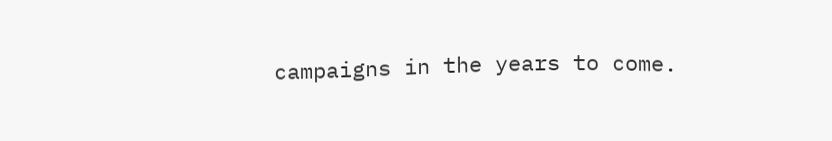campaigns in the years to come.